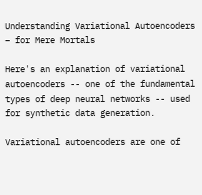Understanding Variational Autoencoders – for Mere Mortals

Here's an explanation of variational autoencoders -- one of the fundamental types of deep neural networks -- used for synthetic data generation.

Variational autoencoders are one of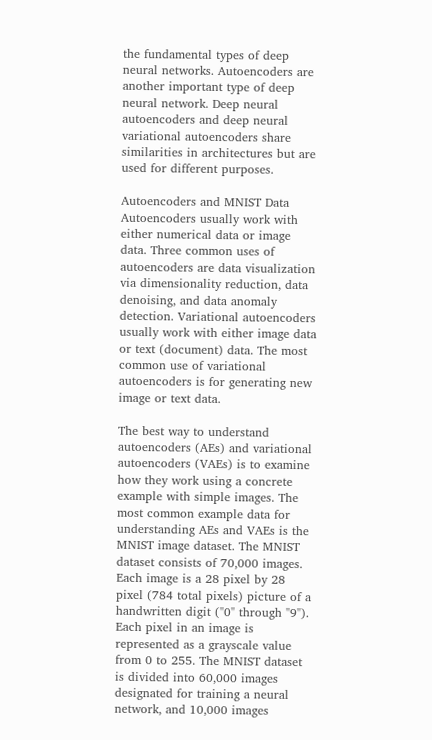the fundamental types of deep neural networks. Autoencoders are another important type of deep neural network. Deep neural autoencoders and deep neural variational autoencoders share similarities in architectures but are used for different purposes.

Autoencoders and MNIST Data
Autoencoders usually work with either numerical data or image data. Three common uses of autoencoders are data visualization via dimensionality reduction, data denoising, and data anomaly detection. Variational autoencoders usually work with either image data or text (document) data. The most common use of variational autoencoders is for generating new image or text data.

The best way to understand autoencoders (AEs) and variational autoencoders (VAEs) is to examine how they work using a concrete example with simple images. The most common example data for understanding AEs and VAEs is the MNIST image dataset. The MNIST dataset consists of 70,000 images. Each image is a 28 pixel by 28 pixel (784 total pixels) picture of a handwritten digit ("0" through "9"). Each pixel in an image is represented as a grayscale value from 0 to 255. The MNIST dataset is divided into 60,000 images designated for training a neural network, and 10,000 images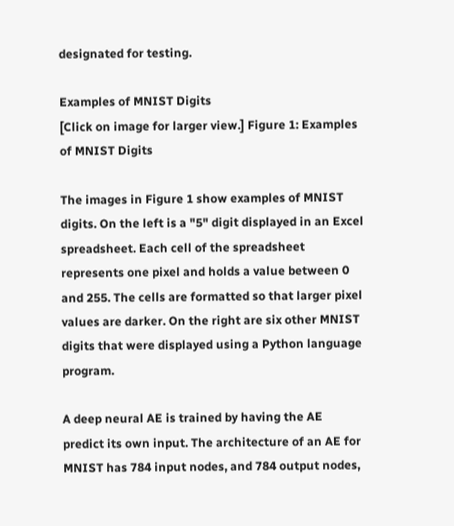designated for testing.

Examples of MNIST Digits
[Click on image for larger view.] Figure 1: Examples of MNIST Digits

The images in Figure 1 show examples of MNIST digits. On the left is a "5" digit displayed in an Excel spreadsheet. Each cell of the spreadsheet represents one pixel and holds a value between 0 and 255. The cells are formatted so that larger pixel values are darker. On the right are six other MNIST digits that were displayed using a Python language program.

A deep neural AE is trained by having the AE predict its own input. The architecture of an AE for MNIST has 784 input nodes, and 784 output nodes,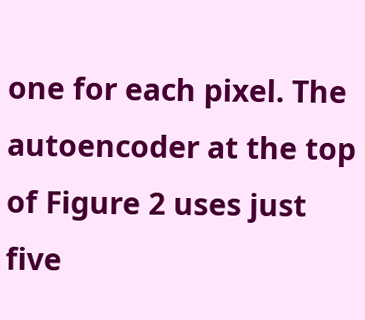one for each pixel. The autoencoder at the top of Figure 2 uses just five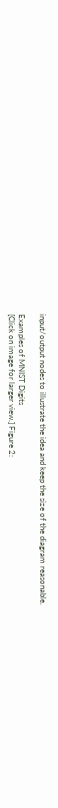input/output nodes to illustrate the idea and keep the size of the diagram reasonable.

Examples of MNIST Digits
[Click on image for larger view.] Figure 2: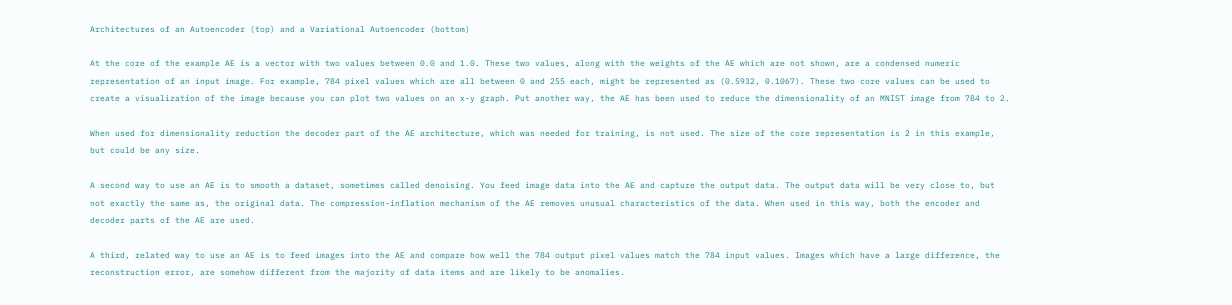Architectures of an Autoencoder (top) and a Variational Autoencoder (bottom)

At the core of the example AE is a vector with two values between 0.0 and 1.0. These two values, along with the weights of the AE which are not shown, are a condensed numeric representation of an input image. For example, 784 pixel values which are all between 0 and 255 each, might be represented as (0.5932, 0.1067). These two core values can be used to create a visualization of the image because you can plot two values on an x-y graph. Put another way, the AE has been used to reduce the dimensionality of an MNIST image from 784 to 2.

When used for dimensionality reduction the decoder part of the AE architecture, which was needed for training, is not used. The size of the core representation is 2 in this example, but could be any size.

A second way to use an AE is to smooth a dataset, sometimes called denoising. You feed image data into the AE and capture the output data. The output data will be very close to, but not exactly the same as, the original data. The compression-inflation mechanism of the AE removes unusual characteristics of the data. When used in this way, both the encoder and decoder parts of the AE are used.

A third, related way to use an AE is to feed images into the AE and compare how well the 784 output pixel values match the 784 input values. Images which have a large difference, the reconstruction error, are somehow different from the majority of data items and are likely to be anomalies.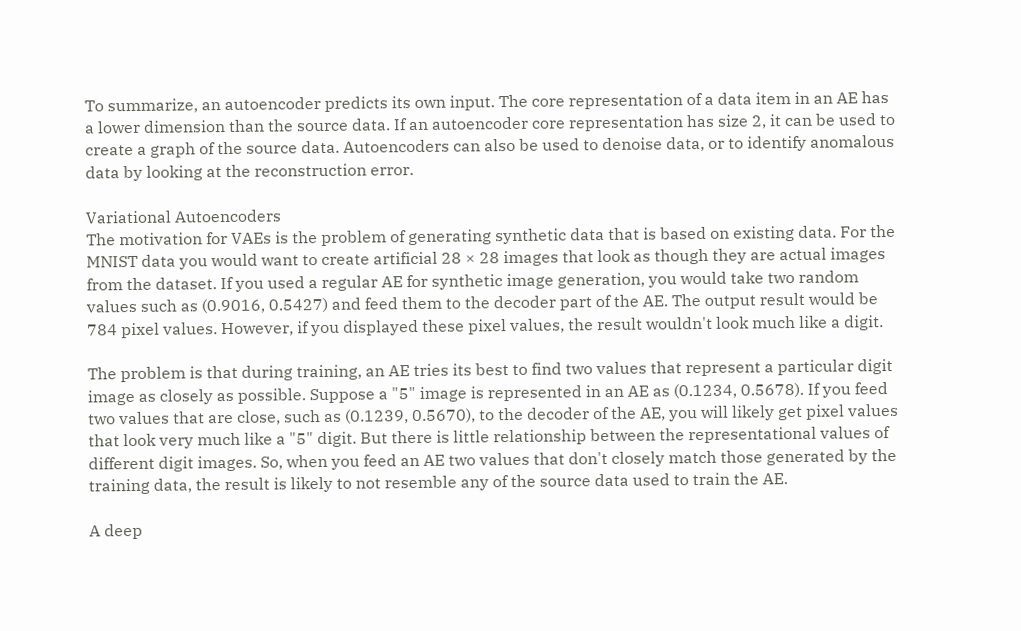To summarize, an autoencoder predicts its own input. The core representation of a data item in an AE has a lower dimension than the source data. If an autoencoder core representation has size 2, it can be used to create a graph of the source data. Autoencoders can also be used to denoise data, or to identify anomalous data by looking at the reconstruction error.

Variational Autoencoders
The motivation for VAEs is the problem of generating synthetic data that is based on existing data. For the MNIST data you would want to create artificial 28 × 28 images that look as though they are actual images from the dataset. If you used a regular AE for synthetic image generation, you would take two random values such as (0.9016, 0.5427) and feed them to the decoder part of the AE. The output result would be 784 pixel values. However, if you displayed these pixel values, the result wouldn't look much like a digit.

The problem is that during training, an AE tries its best to find two values that represent a particular digit image as closely as possible. Suppose a "5" image is represented in an AE as (0.1234, 0.5678). If you feed two values that are close, such as (0.1239, 0.5670), to the decoder of the AE, you will likely get pixel values that look very much like a "5" digit. But there is little relationship between the representational values of different digit images. So, when you feed an AE two values that don't closely match those generated by the training data, the result is likely to not resemble any of the source data used to train the AE.

A deep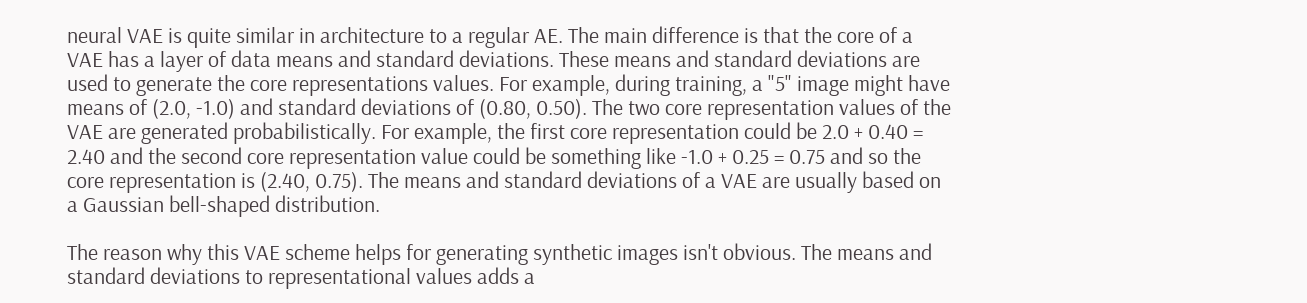neural VAE is quite similar in architecture to a regular AE. The main difference is that the core of a VAE has a layer of data means and standard deviations. These means and standard deviations are used to generate the core representations values. For example, during training, a "5" image might have means of (2.0, -1.0) and standard deviations of (0.80, 0.50). The two core representation values of the VAE are generated probabilistically. For example, the first core representation could be 2.0 + 0.40 = 2.40 and the second core representation value could be something like -1.0 + 0.25 = 0.75 and so the core representation is (2.40, 0.75). The means and standard deviations of a VAE are usually based on a Gaussian bell-shaped distribution.

The reason why this VAE scheme helps for generating synthetic images isn't obvious. The means and standard deviations to representational values adds a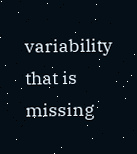variability that is missing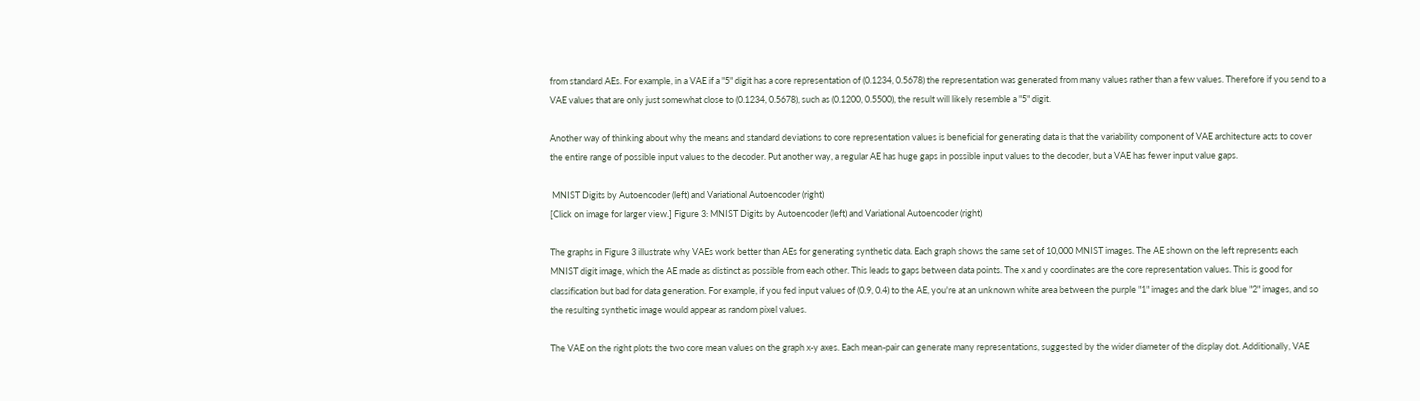from standard AEs. For example, in a VAE if a "5" digit has a core representation of (0.1234, 0.5678) the representation was generated from many values rather than a few values. Therefore if you send to a VAE values that are only just somewhat close to (0.1234, 0.5678), such as (0.1200, 0.5500), the result will likely resemble a "5" digit.

Another way of thinking about why the means and standard deviations to core representation values is beneficial for generating data is that the variability component of VAE architecture acts to cover the entire range of possible input values to the decoder. Put another way, a regular AE has huge gaps in possible input values to the decoder, but a VAE has fewer input value gaps.

 MNIST Digits by Autoencoder (left) and Variational Autoencoder (right)
[Click on image for larger view.] Figure 3: MNIST Digits by Autoencoder (left) and Variational Autoencoder (right)

The graphs in Figure 3 illustrate why VAEs work better than AEs for generating synthetic data. Each graph shows the same set of 10,000 MNIST images. The AE shown on the left represents each MNIST digit image, which the AE made as distinct as possible from each other. This leads to gaps between data points. The x and y coordinates are the core representation values. This is good for classification but bad for data generation. For example, if you fed input values of (0.9, 0.4) to the AE, you're at an unknown white area between the purple "1" images and the dark blue "2" images, and so the resulting synthetic image would appear as random pixel values.

The VAE on the right plots the two core mean values on the graph x-y axes. Each mean-pair can generate many representations, suggested by the wider diameter of the display dot. Additionally, VAE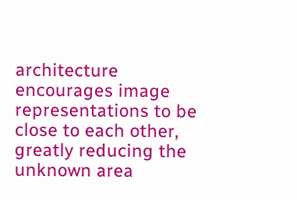architecture encourages image representations to be close to each other, greatly reducing the unknown area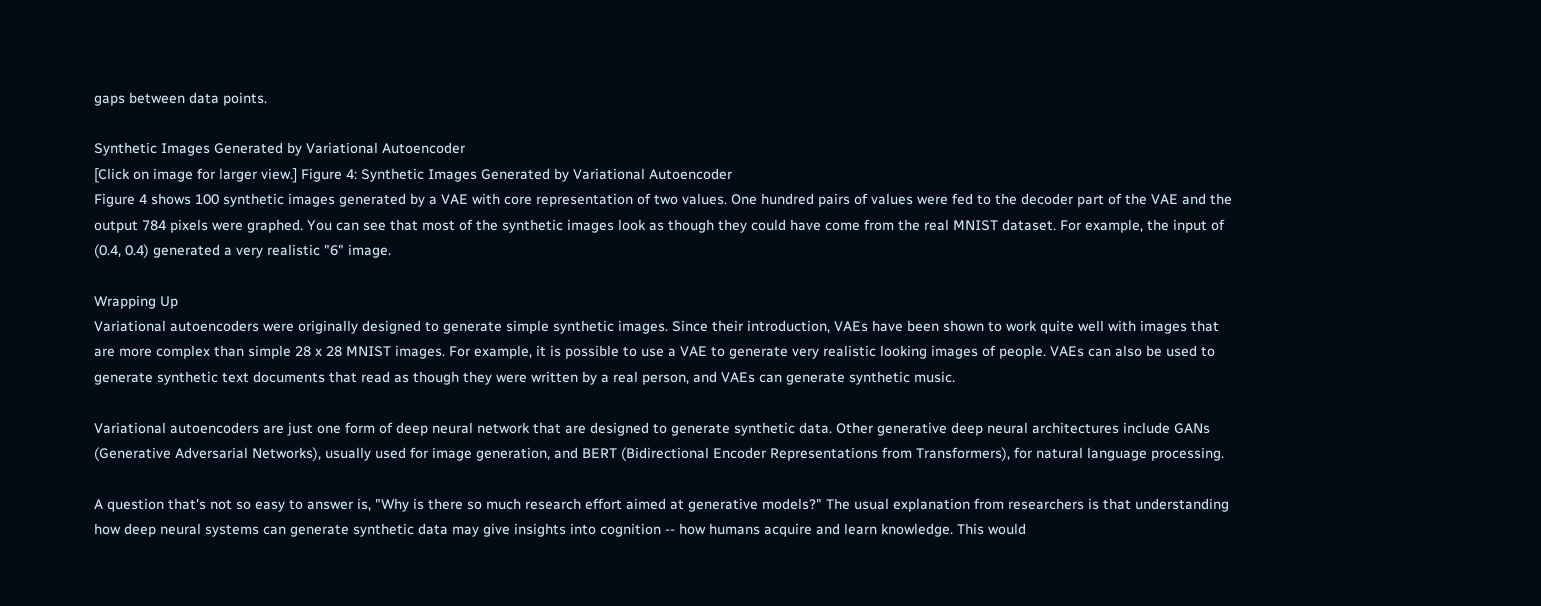gaps between data points.

Synthetic Images Generated by Variational Autoencoder
[Click on image for larger view.] Figure 4: Synthetic Images Generated by Variational Autoencoder
Figure 4 shows 100 synthetic images generated by a VAE with core representation of two values. One hundred pairs of values were fed to the decoder part of the VAE and the output 784 pixels were graphed. You can see that most of the synthetic images look as though they could have come from the real MNIST dataset. For example, the input of (0.4, 0.4) generated a very realistic "6" image.

Wrapping Up
Variational autoencoders were originally designed to generate simple synthetic images. Since their introduction, VAEs have been shown to work quite well with images that are more complex than simple 28 x 28 MNIST images. For example, it is possible to use a VAE to generate very realistic looking images of people. VAEs can also be used to generate synthetic text documents that read as though they were written by a real person, and VAEs can generate synthetic music.

Variational autoencoders are just one form of deep neural network that are designed to generate synthetic data. Other generative deep neural architectures include GANs (Generative Adversarial Networks), usually used for image generation, and BERT (Bidirectional Encoder Representations from Transformers), for natural language processing.

A question that's not so easy to answer is, "Why is there so much research effort aimed at generative models?" The usual explanation from researchers is that understanding how deep neural systems can generate synthetic data may give insights into cognition -- how humans acquire and learn knowledge. This would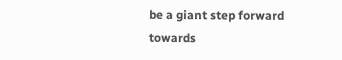be a giant step forward towards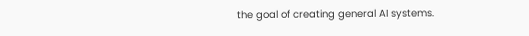the goal of creating general AI systems.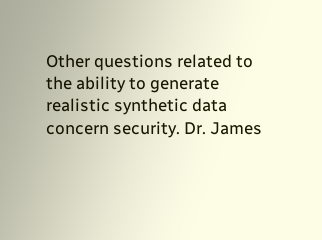Other questions related to the ability to generate realistic synthetic data concern security. Dr. James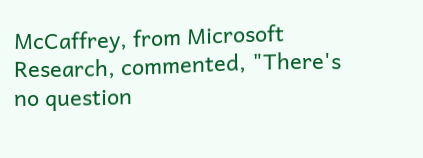McCaffrey, from Microsoft Research, commented, "There's no question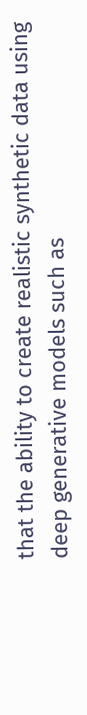that the ability to create realistic synthetic data using deep generative models such as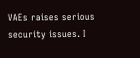VAEs raises serious security issues. I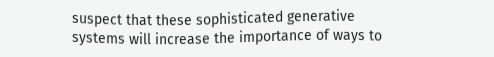suspect that these sophisticated generative systems will increase the importance of ways to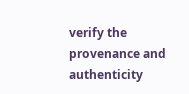verify the provenance and authenticity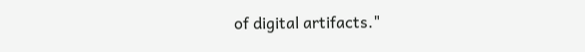of digital artifacts."